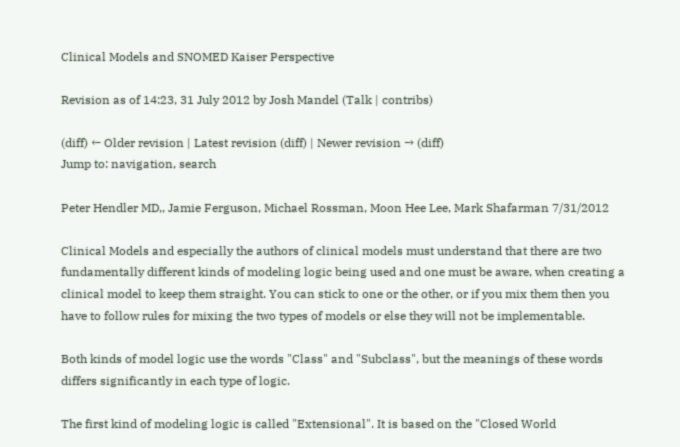Clinical Models and SNOMED Kaiser Perspective

Revision as of 14:23, 31 July 2012 by Josh Mandel (Talk | contribs)

(diff) ← Older revision | Latest revision (diff) | Newer revision → (diff)
Jump to: navigation, search

Peter Hendler MD,, Jamie Ferguson, Michael Rossman, Moon Hee Lee, Mark Shafarman 7/31/2012

Clinical Models and especially the authors of clinical models must understand that there are two fundamentally different kinds of modeling logic being used and one must be aware, when creating a clinical model to keep them straight. You can stick to one or the other, or if you mix them then you have to follow rules for mixing the two types of models or else they will not be implementable.

Both kinds of model logic use the words "Class" and "Subclass", but the meanings of these words differs significantly in each type of logic.

The first kind of modeling logic is called "Extensional". It is based on the "Closed World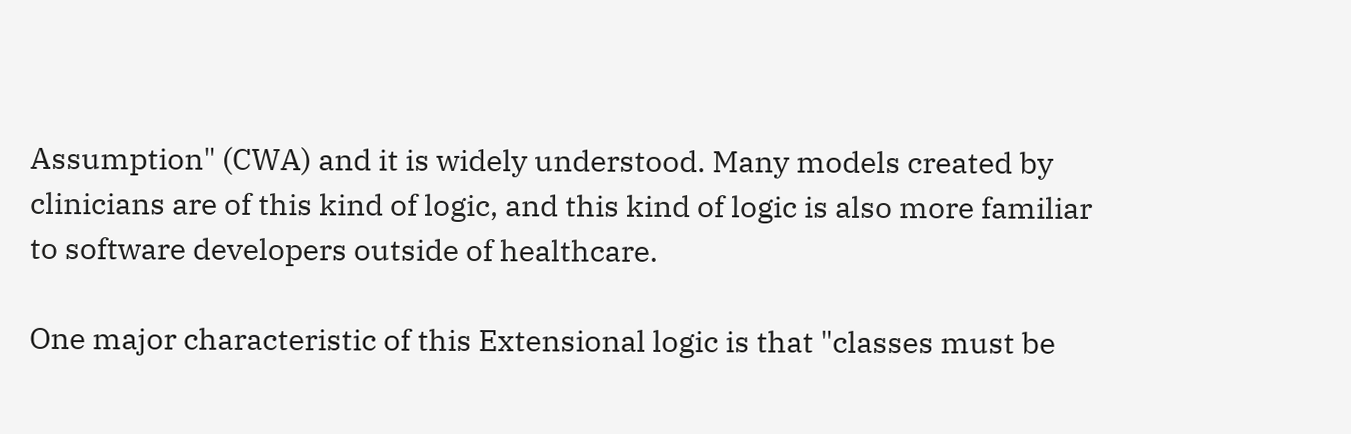Assumption" (CWA) and it is widely understood. Many models created by clinicians are of this kind of logic, and this kind of logic is also more familiar to software developers outside of healthcare.

One major characteristic of this Extensional logic is that "classes must be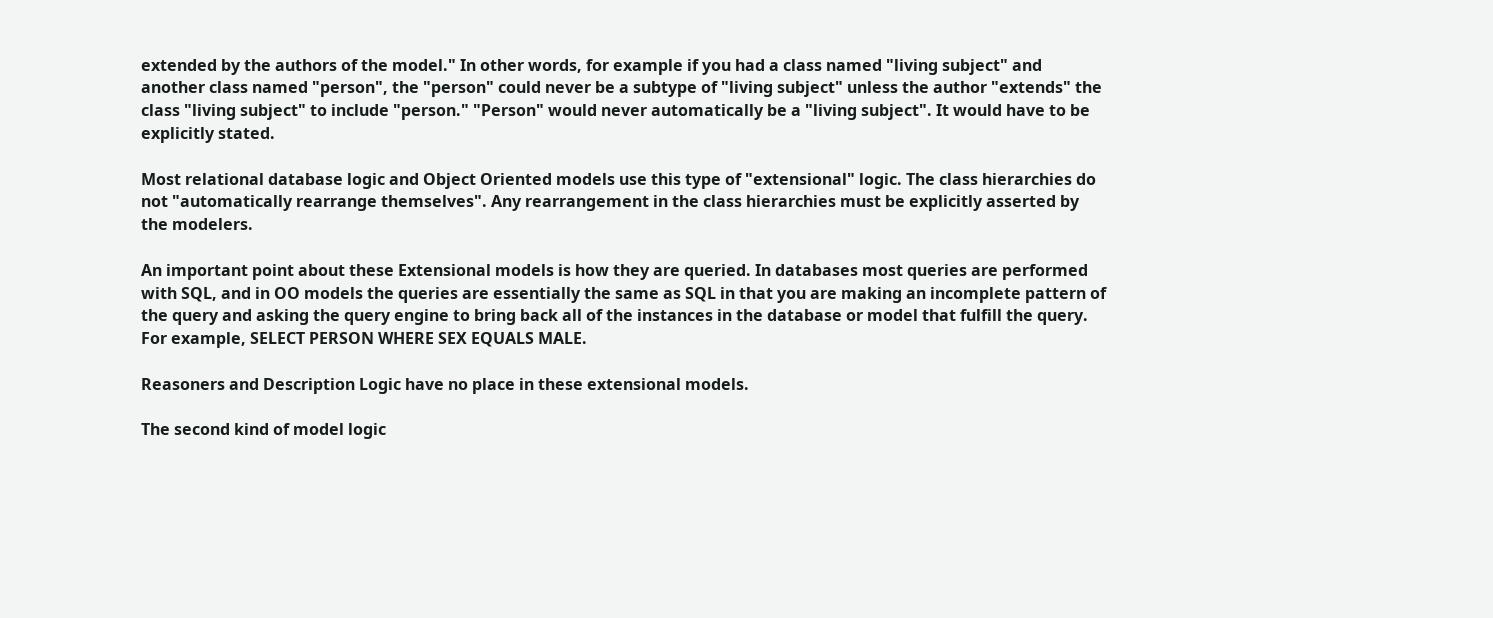extended by the authors of the model." In other words, for example if you had a class named "living subject" and another class named "person", the "person" could never be a subtype of "living subject" unless the author "extends" the class "living subject" to include "person." "Person" would never automatically be a "living subject". It would have to be explicitly stated.

Most relational database logic and Object Oriented models use this type of "extensional" logic. The class hierarchies do not "automatically rearrange themselves". Any rearrangement in the class hierarchies must be explicitly asserted by the modelers.

An important point about these Extensional models is how they are queried. In databases most queries are performed with SQL, and in OO models the queries are essentially the same as SQL in that you are making an incomplete pattern of the query and asking the query engine to bring back all of the instances in the database or model that fulfill the query. For example, SELECT PERSON WHERE SEX EQUALS MALE.

Reasoners and Description Logic have no place in these extensional models.

The second kind of model logic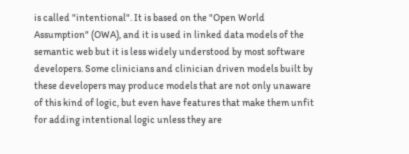is called "intentional". It is based on the "Open World Assumption" (OWA), and it is used in linked data models of the semantic web but it is less widely understood by most software developers. Some clinicians and clinician driven models built by these developers may produce models that are not only unaware of this kind of logic, but even have features that make them unfit for adding intentional logic unless they are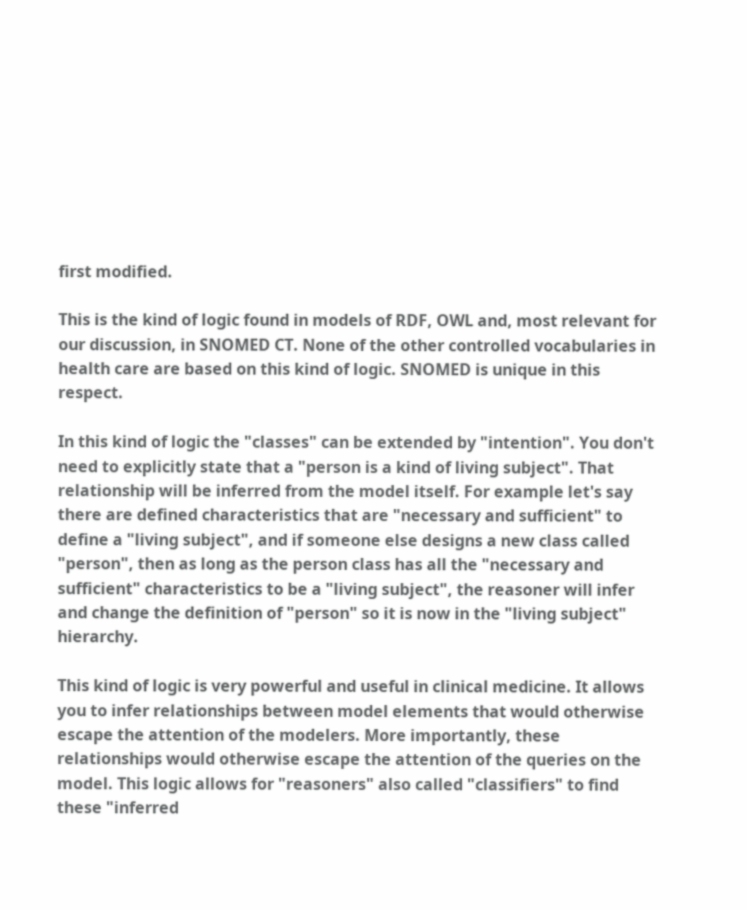first modified.

This is the kind of logic found in models of RDF, OWL and, most relevant for our discussion, in SNOMED CT. None of the other controlled vocabularies in health care are based on this kind of logic. SNOMED is unique in this respect.

In this kind of logic the "classes" can be extended by "intention". You don't need to explicitly state that a "person is a kind of living subject". That relationship will be inferred from the model itself. For example let's say there are defined characteristics that are "necessary and sufficient" to define a "living subject", and if someone else designs a new class called "person", then as long as the person class has all the "necessary and sufficient" characteristics to be a "living subject", the reasoner will infer and change the definition of "person" so it is now in the "living subject" hierarchy.

This kind of logic is very powerful and useful in clinical medicine. It allows you to infer relationships between model elements that would otherwise escape the attention of the modelers. More importantly, these relationships would otherwise escape the attention of the queries on the model. This logic allows for "reasoners" also called "classifiers" to find these "inferred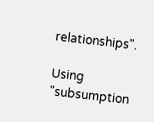relationships".

Using "subsumption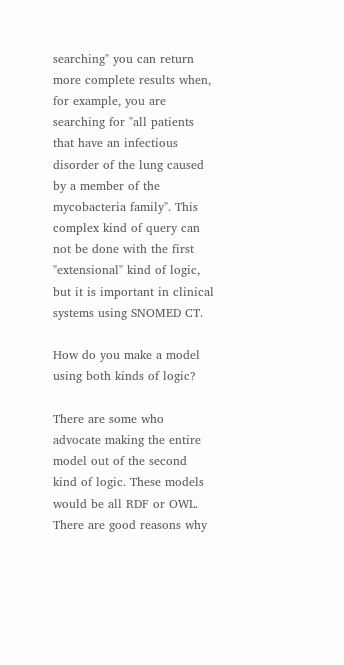searching" you can return more complete results when, for example, you are searching for "all patients that have an infectious disorder of the lung caused by a member of the mycobacteria family". This complex kind of query can not be done with the first "extensional" kind of logic, but it is important in clinical systems using SNOMED CT.

How do you make a model using both kinds of logic?

There are some who advocate making the entire model out of the second kind of logic. These models would be all RDF or OWL. There are good reasons why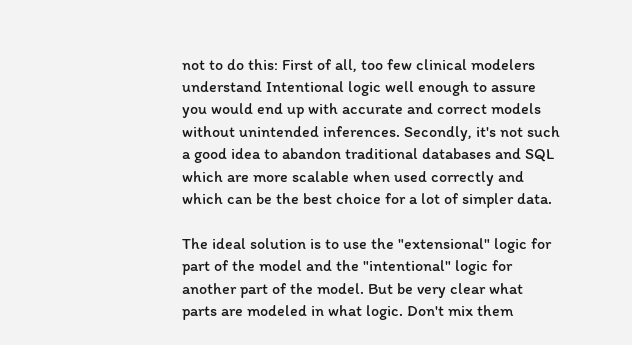not to do this: First of all, too few clinical modelers understand Intentional logic well enough to assure you would end up with accurate and correct models without unintended inferences. Secondly, it's not such a good idea to abandon traditional databases and SQL which are more scalable when used correctly and which can be the best choice for a lot of simpler data.

The ideal solution is to use the "extensional" logic for part of the model and the "intentional" logic for another part of the model. But be very clear what parts are modeled in what logic. Don't mix them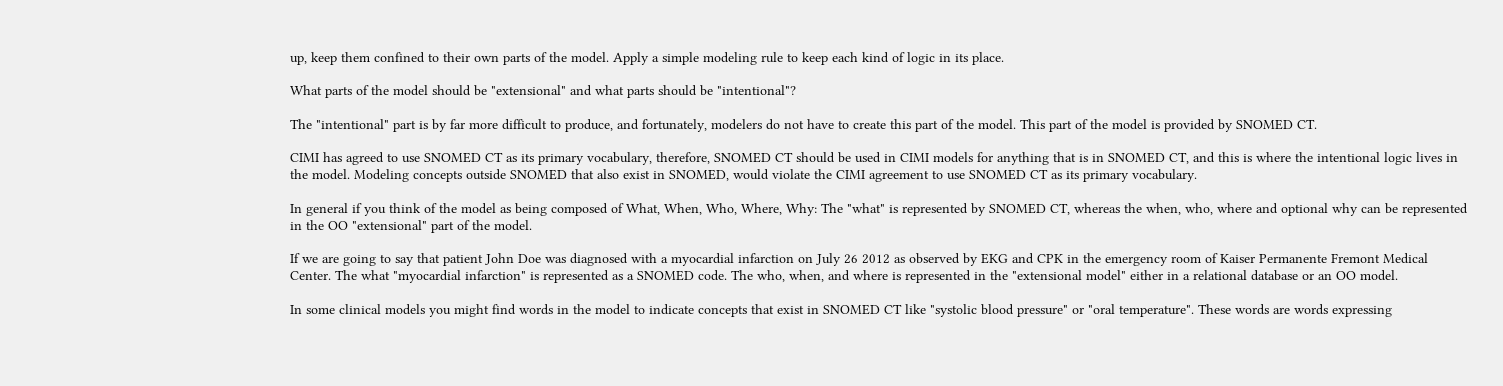up, keep them confined to their own parts of the model. Apply a simple modeling rule to keep each kind of logic in its place.

What parts of the model should be "extensional" and what parts should be "intentional"?

The "intentional" part is by far more difficult to produce, and fortunately, modelers do not have to create this part of the model. This part of the model is provided by SNOMED CT.

CIMI has agreed to use SNOMED CT as its primary vocabulary, therefore, SNOMED CT should be used in CIMI models for anything that is in SNOMED CT, and this is where the intentional logic lives in the model. Modeling concepts outside SNOMED that also exist in SNOMED, would violate the CIMI agreement to use SNOMED CT as its primary vocabulary.

In general if you think of the model as being composed of What, When, Who, Where, Why: The "what" is represented by SNOMED CT, whereas the when, who, where and optional why can be represented in the OO "extensional" part of the model.

If we are going to say that patient John Doe was diagnosed with a myocardial infarction on July 26 2012 as observed by EKG and CPK in the emergency room of Kaiser Permanente Fremont Medical Center. The what "myocardial infarction" is represented as a SNOMED code. The who, when, and where is represented in the "extensional model" either in a relational database or an OO model.

In some clinical models you might find words in the model to indicate concepts that exist in SNOMED CT like "systolic blood pressure" or "oral temperature". These words are words expressing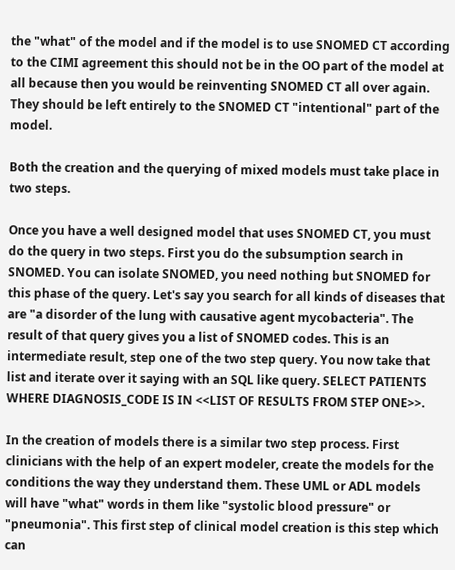the "what" of the model and if the model is to use SNOMED CT according to the CIMI agreement this should not be in the OO part of the model at all because then you would be reinventing SNOMED CT all over again. They should be left entirely to the SNOMED CT "intentional" part of the model.

Both the creation and the querying of mixed models must take place in two steps.

Once you have a well designed model that uses SNOMED CT, you must do the query in two steps. First you do the subsumption search in SNOMED. You can isolate SNOMED, you need nothing but SNOMED for this phase of the query. Let's say you search for all kinds of diseases that are "a disorder of the lung with causative agent mycobacteria". The result of that query gives you a list of SNOMED codes. This is an intermediate result, step one of the two step query. You now take that list and iterate over it saying with an SQL like query. SELECT PATIENTS WHERE DIAGNOSIS_CODE IS IN <<LIST OF RESULTS FROM STEP ONE>>.

In the creation of models there is a similar two step process. First clinicians with the help of an expert modeler, create the models for the conditions the way they understand them. These UML or ADL models will have "what" words in them like "systolic blood pressure" or "pneumonia". This first step of clinical model creation is this step which can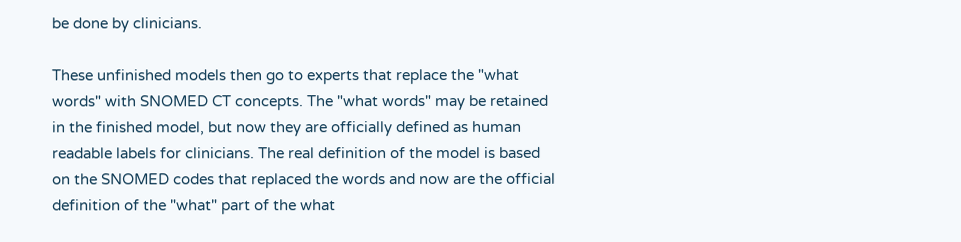be done by clinicians.

These unfinished models then go to experts that replace the "what words" with SNOMED CT concepts. The "what words" may be retained in the finished model, but now they are officially defined as human readable labels for clinicians. The real definition of the model is based on the SNOMED codes that replaced the words and now are the official definition of the "what" part of the what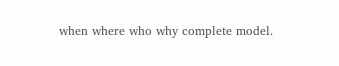when where who why complete model.